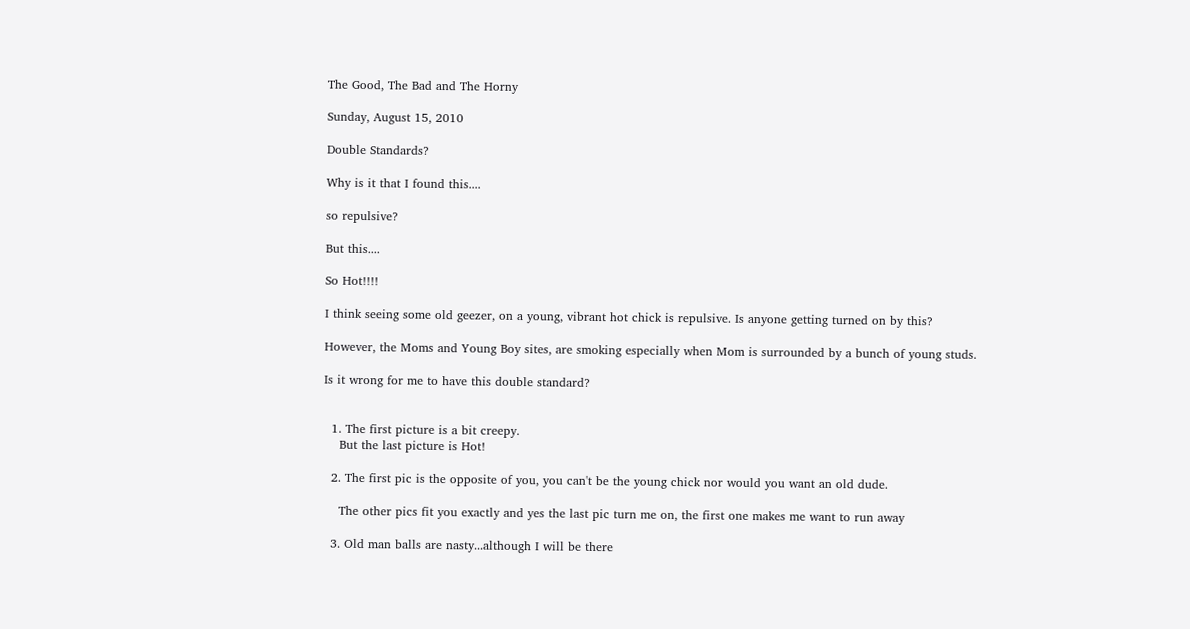The Good, The Bad and The Horny

Sunday, August 15, 2010

Double Standards?

Why is it that I found this....

so repulsive?

But this....

So Hot!!!!

I think seeing some old geezer, on a young, vibrant hot chick is repulsive. Is anyone getting turned on by this?

However, the Moms and Young Boy sites, are smoking especially when Mom is surrounded by a bunch of young studs.

Is it wrong for me to have this double standard?


  1. The first picture is a bit creepy.
    But the last picture is Hot!

  2. The first pic is the opposite of you, you can't be the young chick nor would you want an old dude.

    The other pics fit you exactly and yes the last pic turn me on, the first one makes me want to run away

  3. Old man balls are nasty...although I will be there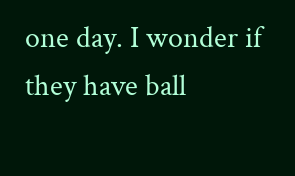one day. I wonder if they have ball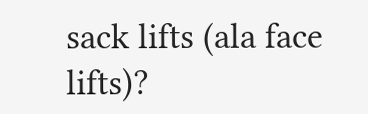sack lifts (ala face lifts)?